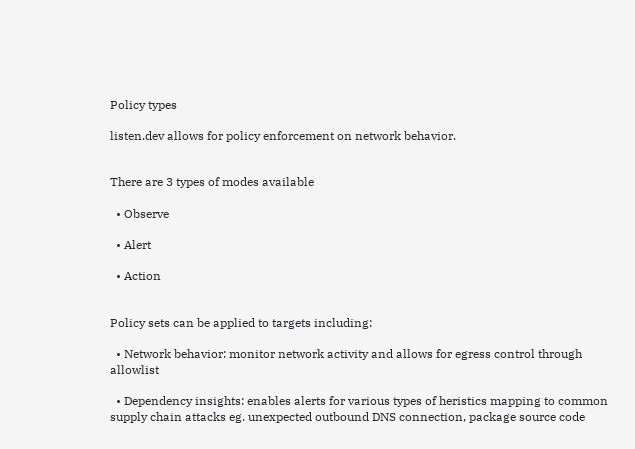Policy types

listen.dev allows for policy enforcement on network behavior.


There are 3 types of modes available

  • Observe

  • Alert

  • Action


Policy sets can be applied to targets including:

  • Network behavior: monitor network activity and allows for egress control through allowlist

  • Dependency insights: enables alerts for various types of heristics mapping to common supply chain attacks eg. unexpected outbound DNS connection, package source code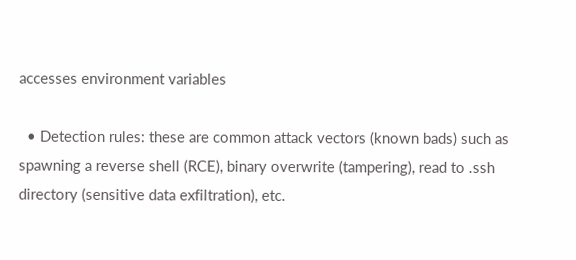accesses environment variables

  • Detection rules: these are common attack vectors (known bads) such as spawning a reverse shell (RCE), binary overwrite (tampering), read to .ssh directory (sensitive data exfiltration), etc.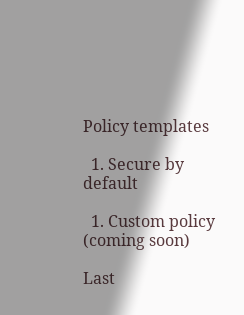Policy templates

  1. Secure by default

  1. Custom policy (coming soon)

Last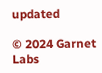updated

© 2024 Garnet Labs